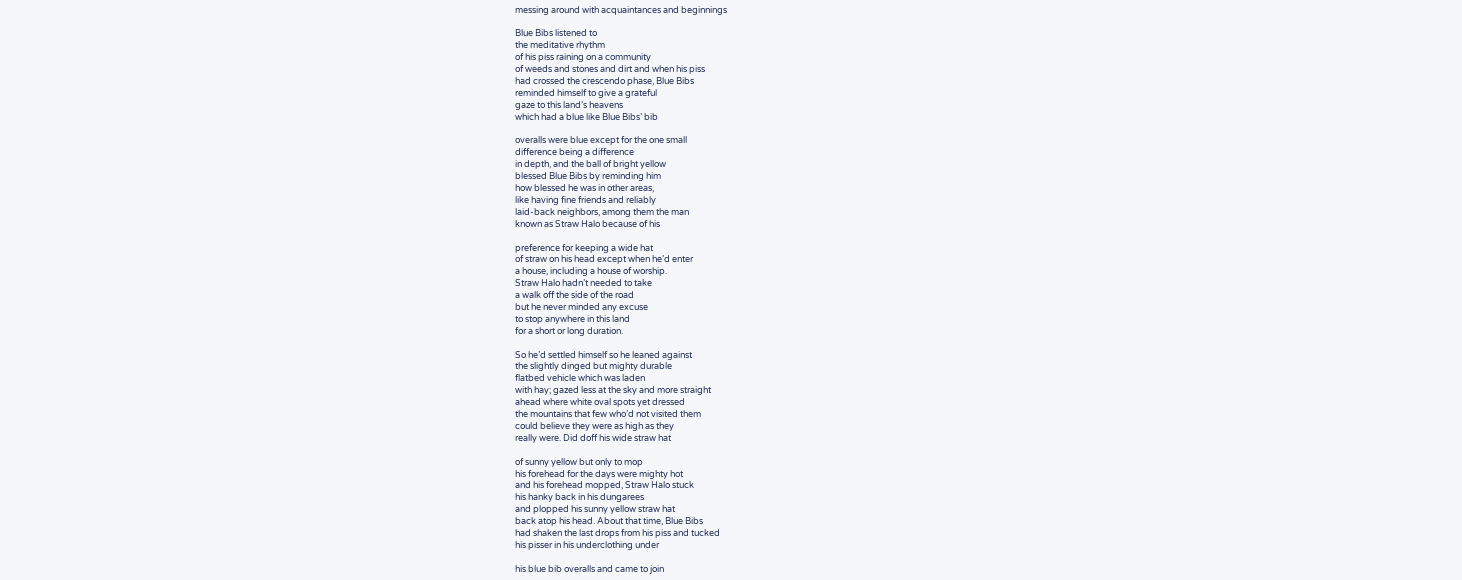messing around with acquaintances and beginnings

Blue Bibs listened to
the meditative rhythm
of his piss raining on a community
of weeds and stones and dirt and when his piss
had crossed the crescendo phase, Blue Bibs
reminded himself to give a grateful
gaze to this land’s heavens
which had a blue like Blue Bibs’ bib

overalls were blue except for the one small
difference being a difference
in depth, and the ball of bright yellow
blessed Blue Bibs by reminding him
how blessed he was in other areas,
like having fine friends and reliably
laid-back neighbors, among them the man
known as Straw Halo because of his

preference for keeping a wide hat
of straw on his head except when he’d enter
a house, including a house of worship.
Straw Halo hadn’t needed to take
a walk off the side of the road
but he never minded any excuse
to stop anywhere in this land
for a short or long duration.

So he’d settled himself so he leaned against
the slightly dinged but mighty durable
flatbed vehicle which was laden
with hay; gazed less at the sky and more straight
ahead where white oval spots yet dressed
the mountains that few who’d not visited them
could believe they were as high as they
really were. Did doff his wide straw hat

of sunny yellow but only to mop
his forehead for the days were mighty hot
and his forehead mopped, Straw Halo stuck
his hanky back in his dungarees
and plopped his sunny yellow straw hat
back atop his head. About that time, Blue Bibs
had shaken the last drops from his piss and tucked
his pisser in his underclothing under

his blue bib overalls and came to join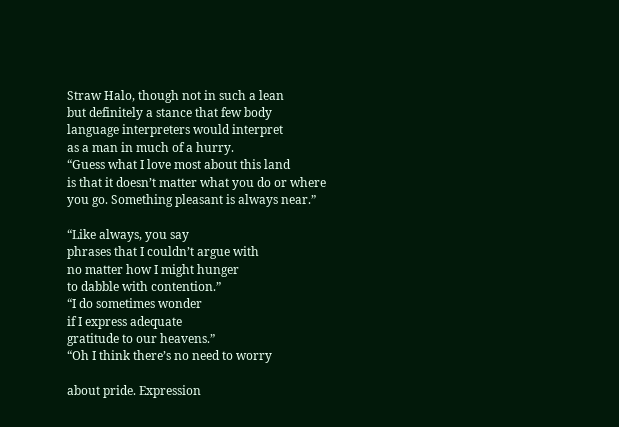Straw Halo, though not in such a lean
but definitely a stance that few body
language interpreters would interpret
as a man in much of a hurry.
“Guess what I love most about this land
is that it doesn’t matter what you do or where
you go. Something pleasant is always near.”

“Like always, you say
phrases that I couldn’t argue with
no matter how I might hunger
to dabble with contention.”
“I do sometimes wonder
if I express adequate
gratitude to our heavens.”
“Oh I think there’s no need to worry

about pride. Expression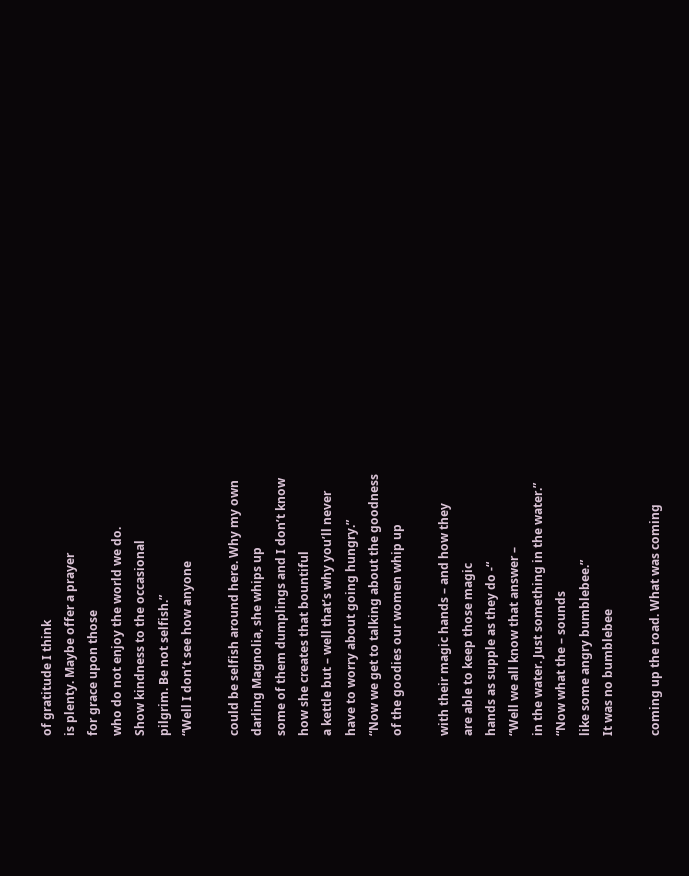of gratitude I think
is plenty. Maybe offer a prayer
for grace upon those
who do not enjoy the world we do.
Show kindness to the occasional
pilgrim. Be not selfish.”
“Well I don’t see how anyone

could be selfish around here. Why my own
darling Magnolia, she whips up
some of them dumplings and I don’t know
how she creates that bountiful
a kettle but – well that’s why you’ll never
have to worry about going hungry.”
“Now we get to talking about the goodness
of the goodies our women whip up

with their magic hands – and how they
are able to keep those magic
hands as supple as they do -“
“Well we all know that answer –
in the water. Just something in the water.”
“Now what the – sounds
like some angry bumblebee.”
It was no bumblebee

coming up the road. What was coming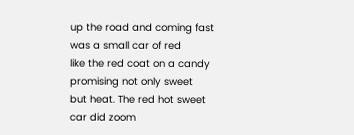up the road and coming fast
was a small car of red
like the red coat on a candy
promising not only sweet
but heat. The red hot sweet
car did zoom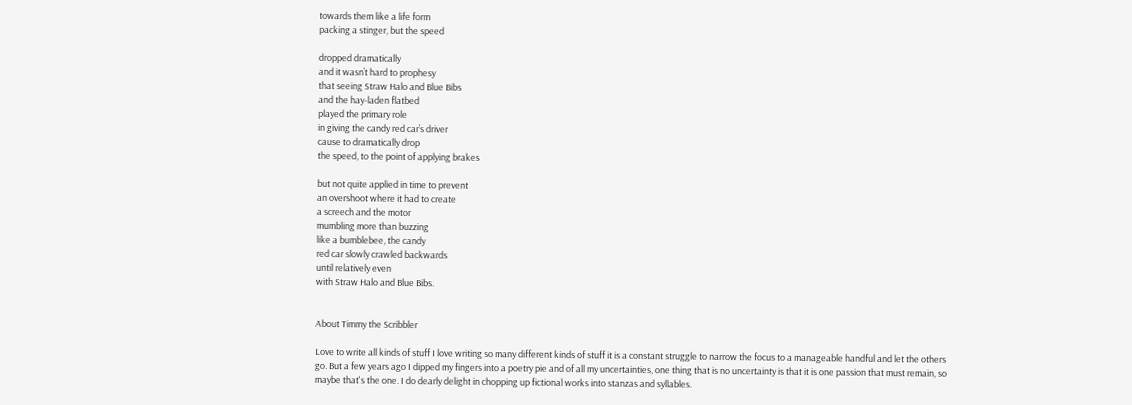towards them like a life form
packing a stinger, but the speed

dropped dramatically
and it wasn’t hard to prophesy
that seeing Straw Halo and Blue Bibs
and the hay-laden flatbed
played the primary role
in giving the candy red car’s driver
cause to dramatically drop
the speed, to the point of applying brakes

but not quite applied in time to prevent
an overshoot where it had to create
a screech and the motor
mumbling more than buzzing
like a bumblebee, the candy
red car slowly crawled backwards
until relatively even
with Straw Halo and Blue Bibs.


About Timmy the Scribbler

Love to write all kinds of stuff I love writing so many different kinds of stuff it is a constant struggle to narrow the focus to a manageable handful and let the others go. But a few years ago I dipped my fingers into a poetry pie and of all my uncertainties, one thing that is no uncertainty is that it is one passion that must remain, so maybe that's the one. I do dearly delight in chopping up fictional works into stanzas and syllables.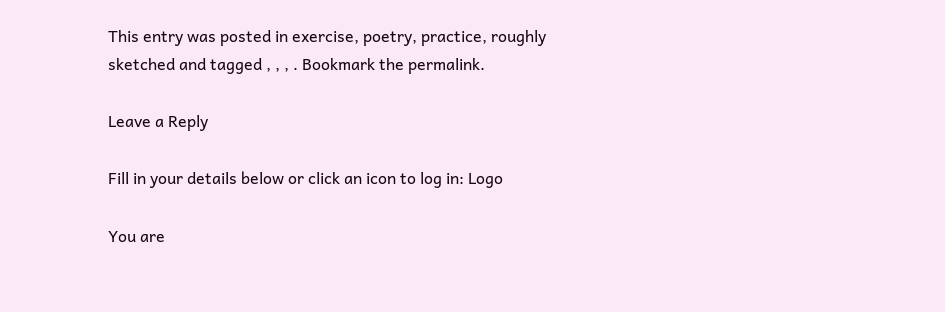This entry was posted in exercise, poetry, practice, roughly sketched and tagged , , , . Bookmark the permalink.

Leave a Reply

Fill in your details below or click an icon to log in: Logo

You are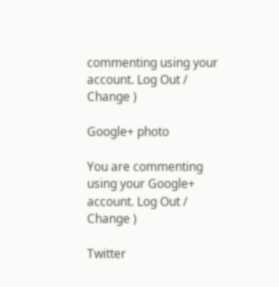commenting using your account. Log Out /  Change )

Google+ photo

You are commenting using your Google+ account. Log Out /  Change )

Twitter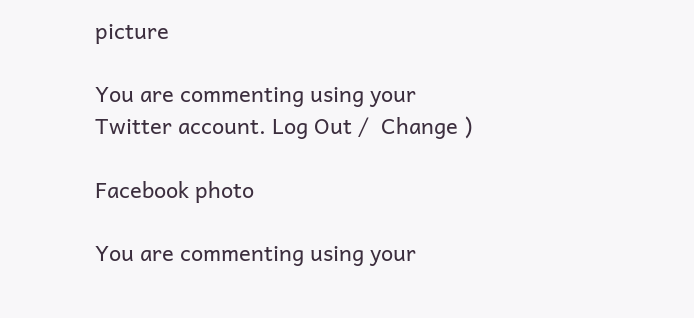picture

You are commenting using your Twitter account. Log Out /  Change )

Facebook photo

You are commenting using your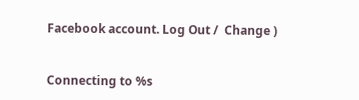Facebook account. Log Out /  Change )


Connecting to %s